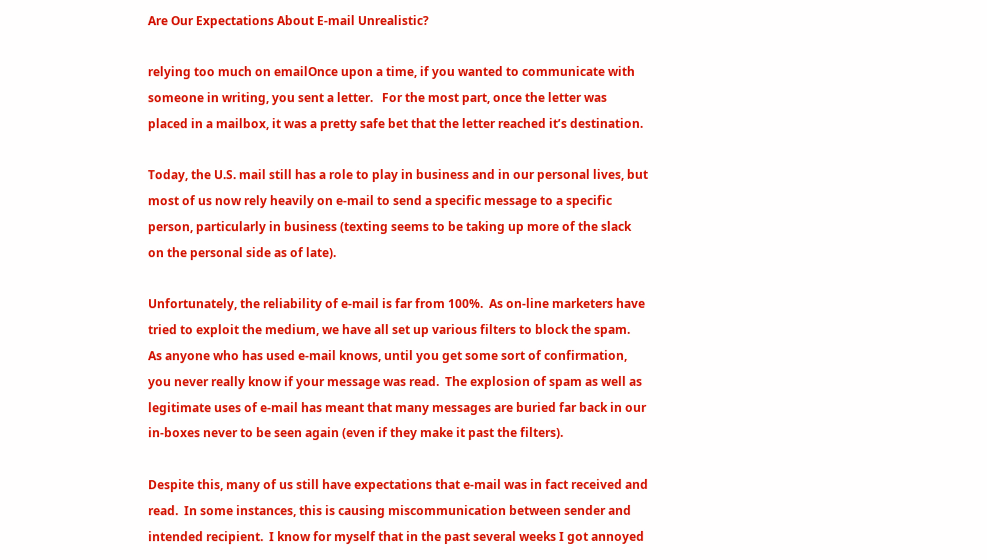Are Our Expectations About E-mail Unrealistic?

relying too much on emailOnce upon a time, if you wanted to communicate with someone in writing, you sent a letter.   For the most part, once the letter was placed in a mailbox, it was a pretty safe bet that the letter reached it’s destination.

Today, the U.S. mail still has a role to play in business and in our personal lives, but most of us now rely heavily on e-mail to send a specific message to a specific person, particularly in business (texting seems to be taking up more of the slack on the personal side as of late).

Unfortunately, the reliability of e-mail is far from 100%.  As on-line marketers have tried to exploit the medium, we have all set up various filters to block the spam.  As anyone who has used e-mail knows, until you get some sort of confirmation, you never really know if your message was read.  The explosion of spam as well as legitimate uses of e-mail has meant that many messages are buried far back in our in-boxes never to be seen again (even if they make it past the filters).

Despite this, many of us still have expectations that e-mail was in fact received and read.  In some instances, this is causing miscommunication between sender and intended recipient.  I know for myself that in the past several weeks I got annoyed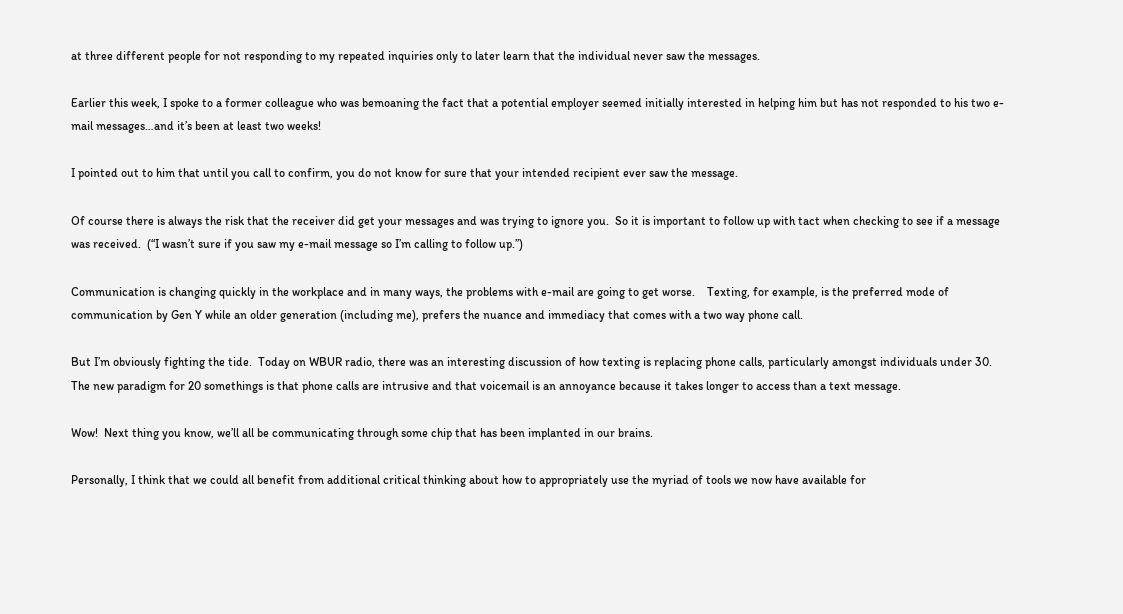at three different people for not responding to my repeated inquiries only to later learn that the individual never saw the messages.

Earlier this week, I spoke to a former colleague who was bemoaning the fact that a potential employer seemed initially interested in helping him but has not responded to his two e-mail messages…and it’s been at least two weeks!

I pointed out to him that until you call to confirm, you do not know for sure that your intended recipient ever saw the message.

Of course there is always the risk that the receiver did get your messages and was trying to ignore you.  So it is important to follow up with tact when checking to see if a message was received.  (“I wasn’t sure if you saw my e-mail message so I’m calling to follow up.”)

Communication is changing quickly in the workplace and in many ways, the problems with e-mail are going to get worse.    Texting, for example, is the preferred mode of communication by Gen Y while an older generation (including me), prefers the nuance and immediacy that comes with a two way phone call.

But I’m obviously fighting the tide.  Today on WBUR radio, there was an interesting discussion of how texting is replacing phone calls, particularly amongst individuals under 30.  The new paradigm for 20 somethings is that phone calls are intrusive and that voicemail is an annoyance because it takes longer to access than a text message.

Wow!  Next thing you know, we’ll all be communicating through some chip that has been implanted in our brains.

Personally, I think that we could all benefit from additional critical thinking about how to appropriately use the myriad of tools we now have available for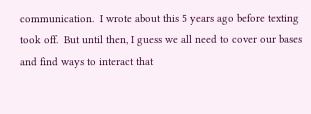communication.  I wrote about this 5 years ago before texting took off.  But until then, I guess we all need to cover our bases and find ways to interact that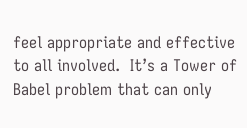feel appropriate and effective to all involved.  It’s a Tower of Babel problem that can only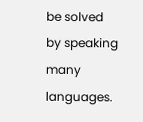be solved by speaking many languages.